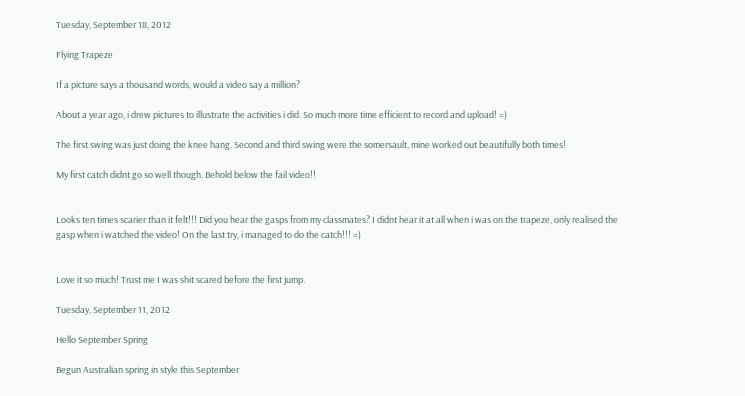Tuesday, September 18, 2012

Flying Trapeze

If a picture says a thousand words, would a video say a million?

About a year ago, i drew pictures to illustrate the activities i did. So much more time efficient to record and upload! =)

The first swing was just doing the knee hang. Second and third swing were the somersault, mine worked out beautifully both times!

My first catch didnt go so well though. Behold below the fail video!!


Looks ten times scarier than it felt!!! Did you hear the gasps from my classmates? I didnt hear it at all when i was on the trapeze, only realised the gasp when i watched the video! On the last try, i managed to do the catch!!! =)


Love it so much! Trust me I was shit scared before the first jump.

Tuesday, September 11, 2012

Hello September Spring

Begun Australian spring in style this September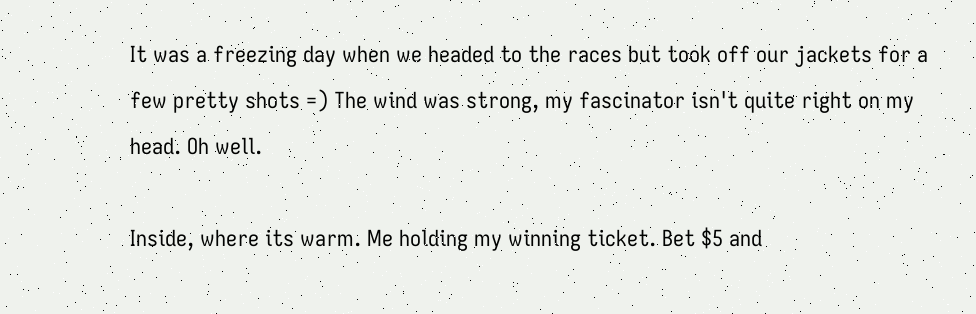It was a freezing day when we headed to the races but took off our jackets for a few pretty shots =) The wind was strong, my fascinator isn't quite right on my head. Oh well.

Inside, where its warm. Me holding my winning ticket. Bet $5 and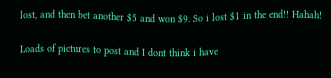lost, and then bet another $5 and won $9. So i lost $1 in the end!! Hahah!

Loads of pictures to post and I dont think i have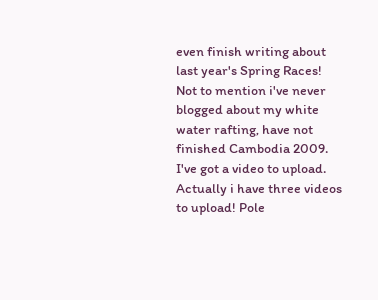even finish writing about last year's Spring Races! Not to mention i've never blogged about my white water rafting, have not finished Cambodia 2009. I've got a video to upload. Actually i have three videos to upload! Pole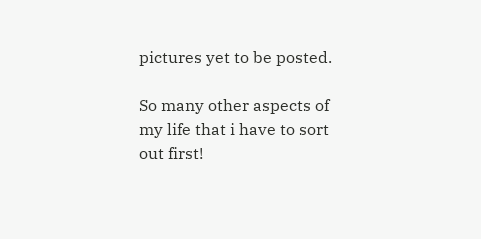pictures yet to be posted.

So many other aspects of my life that i have to sort out first!